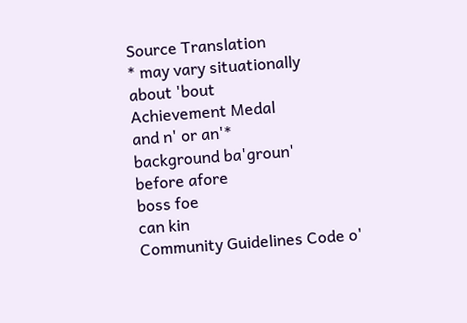Source Translation
* may vary situationally
about 'bout
Achievement Medal
and n' or an'*
background ba'groun'
before afore
boss foe
can kin
Community Guidelines Code o'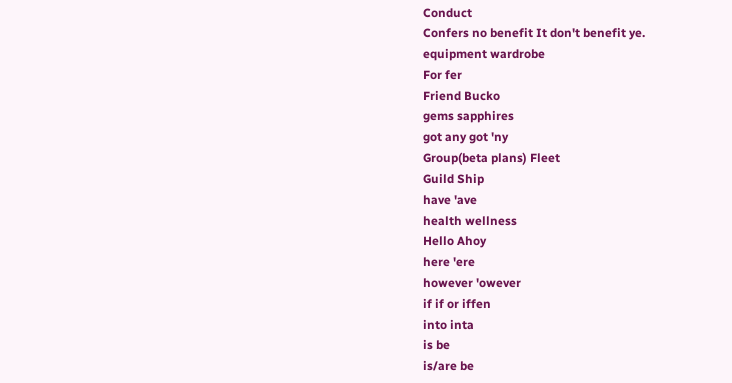Conduct
Confers no benefit It don't benefit ye.
equipment wardrobe
For fer
Friend Bucko
gems sapphires
got any got 'ny
Group(beta plans) Fleet
Guild Ship
have 'ave
health wellness
Hello Ahoy
here 'ere
however 'owever
if if or iffen
into inta
is be
is/are be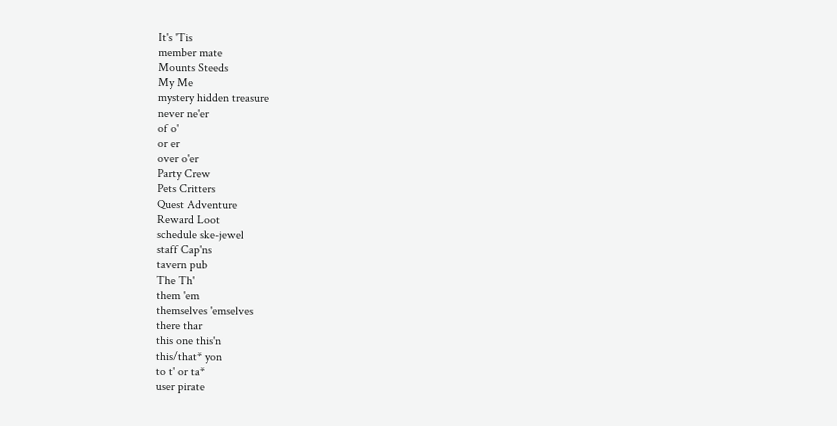It's 'Tis
member mate
Mounts Steeds
My Me
mystery hidden treasure
never ne'er
of o'
or er
over o'er
Party Crew
Pets Critters
Quest Adventure
Reward Loot
schedule ske-jewel
staff Cap'ns
tavern pub
The Th'
them 'em
themselves 'emselves
there thar
this one this'n
this/that* yon
to t' or ta*
user pirate